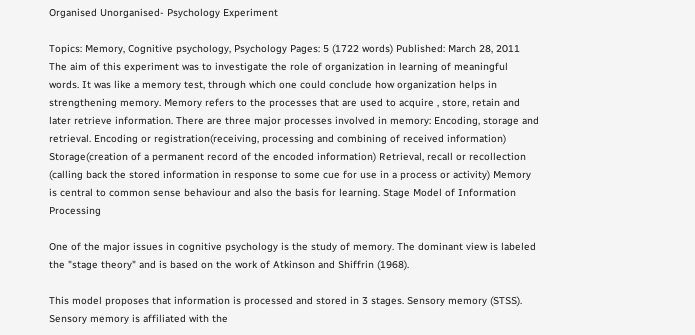Organised Unorganised- Psychology Experiment

Topics: Memory, Cognitive psychology, Psychology Pages: 5 (1722 words) Published: March 28, 2011
The aim of this experiment was to investigate the role of organization in learning of meaningful words. It was like a memory test, through which one could conclude how organization helps in strengthening memory. Memory refers to the processes that are used to acquire , store, retain and later retrieve information. There are three major processes involved in memory: Encoding, storage and retrieval. Encoding or registration(receiving, processing and combining of received information) Storage(creation of a permanent record of the encoded information) Retrieval, recall or recollection (calling back the stored information in response to some cue for use in a process or activity) Memory is central to common sense behaviour and also the basis for learning. Stage Model of Information Processing

One of the major issues in cognitive psychology is the study of memory. The dominant view is labeled the "stage theory" and is based on the work of Atkinson and Shiffrin (1968).

This model proposes that information is processed and stored in 3 stages. Sensory memory (STSS). Sensory memory is affiliated with the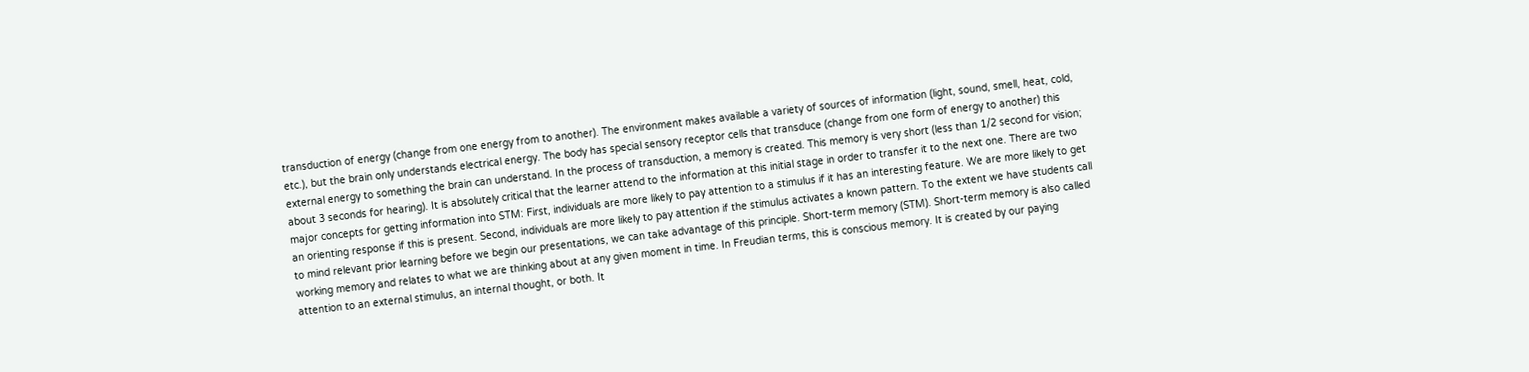transduction of energy (change from one energy from to another). The environment makes available a variety of sources of information (light, sound, smell, heat, cold, etc.), but the brain only understands electrical energy. The body has special sensory receptor cells that transduce (change from one form of energy to another) this external energy to something the brain can understand. In the process of transduction, a memory is created. This memory is very short (less than 1/2 second for vision; about 3 seconds for hearing). It is absolutely critical that the learner attend to the information at this initial stage in order to transfer it to the next one. There are two major concepts for getting information into STM: First, individuals are more likely to pay attention to a stimulus if it has an interesting feature. We are more likely to get an orienting response if this is present. Second, individuals are more likely to pay attention if the stimulus activates a known pattern. To the extent we have students call to mind relevant prior learning before we begin our presentations, we can take advantage of this principle. Short-term memory (STM). Short-term memory is also called working memory and relates to what we are thinking about at any given moment in time. In Freudian terms, this is conscious memory. It is created by our paying attention to an external stimulus, an internal thought, or both. It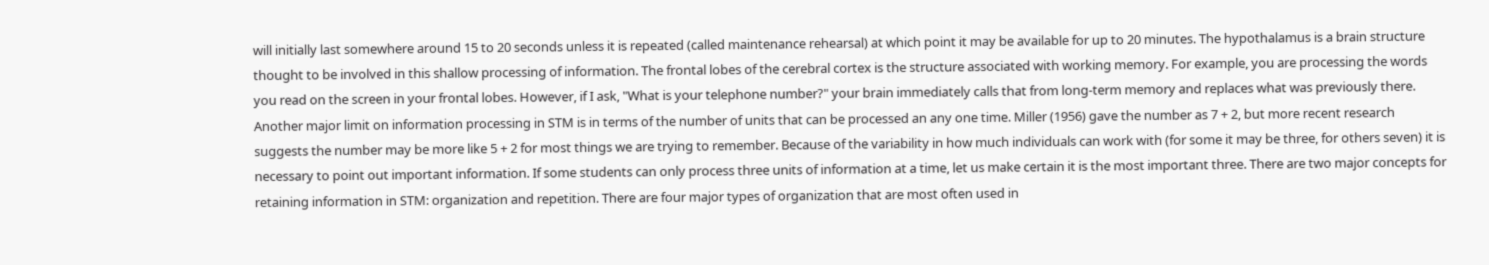will initially last somewhere around 15 to 20 seconds unless it is repeated (called maintenance rehearsal) at which point it may be available for up to 20 minutes. The hypothalamus is a brain structure thought to be involved in this shallow processing of information. The frontal lobes of the cerebral cortex is the structure associated with working memory. For example, you are processing the words you read on the screen in your frontal lobes. However, if I ask, "What is your telephone number?" your brain immediately calls that from long-term memory and replaces what was previously there. Another major limit on information processing in STM is in terms of the number of units that can be processed an any one time. Miller (1956) gave the number as 7 + 2, but more recent research suggests the number may be more like 5 + 2 for most things we are trying to remember. Because of the variability in how much individuals can work with (for some it may be three, for others seven) it is necessary to point out important information. If some students can only process three units of information at a time, let us make certain it is the most important three. There are two major concepts for retaining information in STM: organization and repetition. There are four major types of organization that are most often used in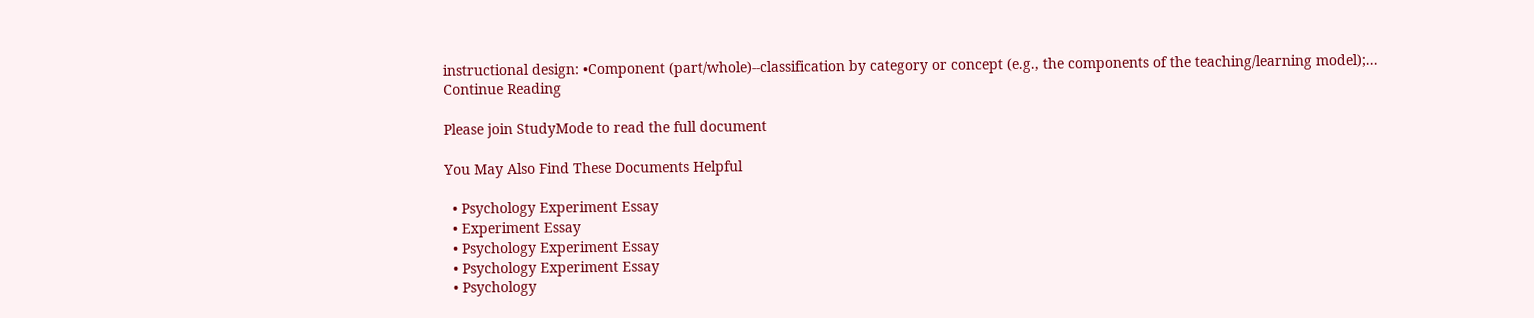instructional design: •Component (part/whole)--classification by category or concept (e.g., the components of the teaching/learning model);...
Continue Reading

Please join StudyMode to read the full document

You May Also Find These Documents Helpful

  • Psychology Experiment Essay
  • Experiment Essay
  • Psychology Experiment Essay
  • Psychology Experiment Essay
  • Psychology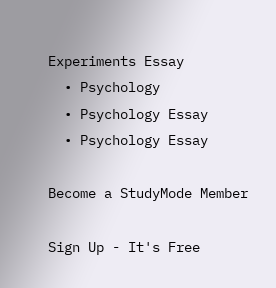Experiments Essay
  • Psychology
  • Psychology Essay
  • Psychology Essay

Become a StudyMode Member

Sign Up - It's Free